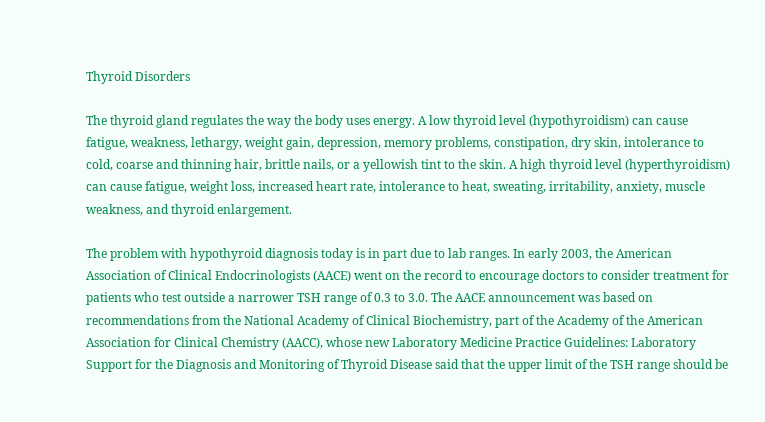Thyroid Disorders

The thyroid gland regulates the way the body uses energy. A low thyroid level (hypothyroidism) can cause fatigue, weakness, lethargy, weight gain, depression, memory problems, constipation, dry skin, intolerance to cold, coarse and thinning hair, brittle nails, or a yellowish tint to the skin. A high thyroid level (hyperthyroidism) can cause fatigue, weight loss, increased heart rate, intolerance to heat, sweating, irritability, anxiety, muscle weakness, and thyroid enlargement.

The problem with hypothyroid diagnosis today is in part due to lab ranges. In early 2003, the American Association of Clinical Endocrinologists (AACE) went on the record to encourage doctors to consider treatment for patients who test outside a narrower TSH range of 0.3 to 3.0. The AACE announcement was based on recommendations from the National Academy of Clinical Biochemistry, part of the Academy of the American Association for Clinical Chemistry (AACC), whose new Laboratory Medicine Practice Guidelines: Laboratory Support for the Diagnosis and Monitoring of Thyroid Disease said that the upper limit of the TSH range should be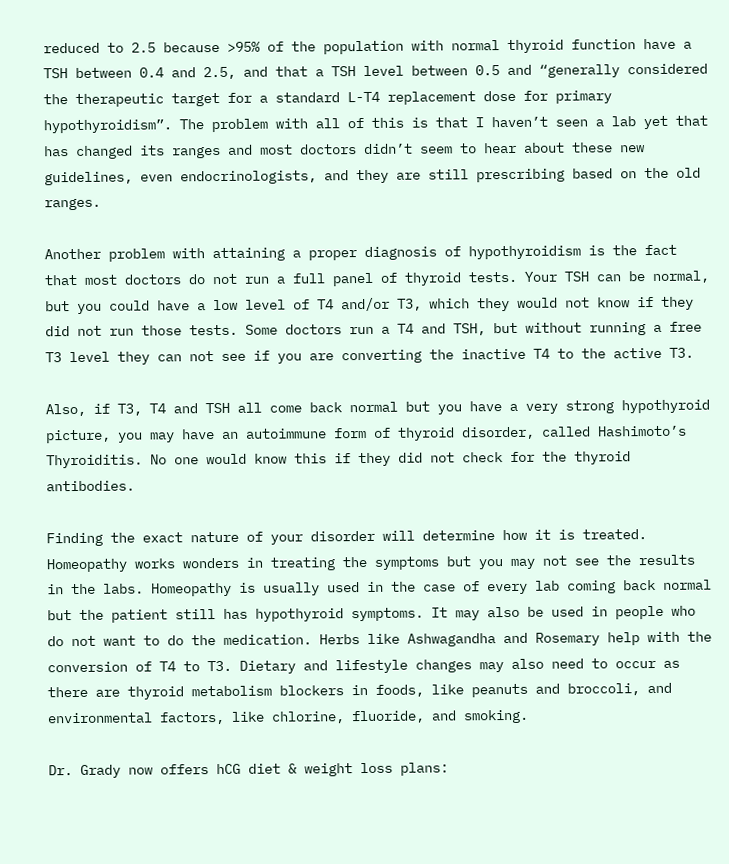reduced to 2.5 because >95% of the population with normal thyroid function have a TSH between 0.4 and 2.5, and that a TSH level between 0.5 and “generally considered the therapeutic target for a standard L-T4 replacement dose for primary hypothyroidism”. The problem with all of this is that I haven’t seen a lab yet that has changed its ranges and most doctors didn’t seem to hear about these new guidelines, even endocrinologists, and they are still prescribing based on the old ranges.

Another problem with attaining a proper diagnosis of hypothyroidism is the fact that most doctors do not run a full panel of thyroid tests. Your TSH can be normal, but you could have a low level of T4 and/or T3, which they would not know if they did not run those tests. Some doctors run a T4 and TSH, but without running a free T3 level they can not see if you are converting the inactive T4 to the active T3.

Also, if T3, T4 and TSH all come back normal but you have a very strong hypothyroid picture, you may have an autoimmune form of thyroid disorder, called Hashimoto’s Thyroiditis. No one would know this if they did not check for the thyroid antibodies.

Finding the exact nature of your disorder will determine how it is treated. Homeopathy works wonders in treating the symptoms but you may not see the results in the labs. Homeopathy is usually used in the case of every lab coming back normal but the patient still has hypothyroid symptoms. It may also be used in people who do not want to do the medication. Herbs like Ashwagandha and Rosemary help with the conversion of T4 to T3. Dietary and lifestyle changes may also need to occur as there are thyroid metabolism blockers in foods, like peanuts and broccoli, and environmental factors, like chlorine, fluoride, and smoking.

Dr. Grady now offers hCG diet & weight loss plans: